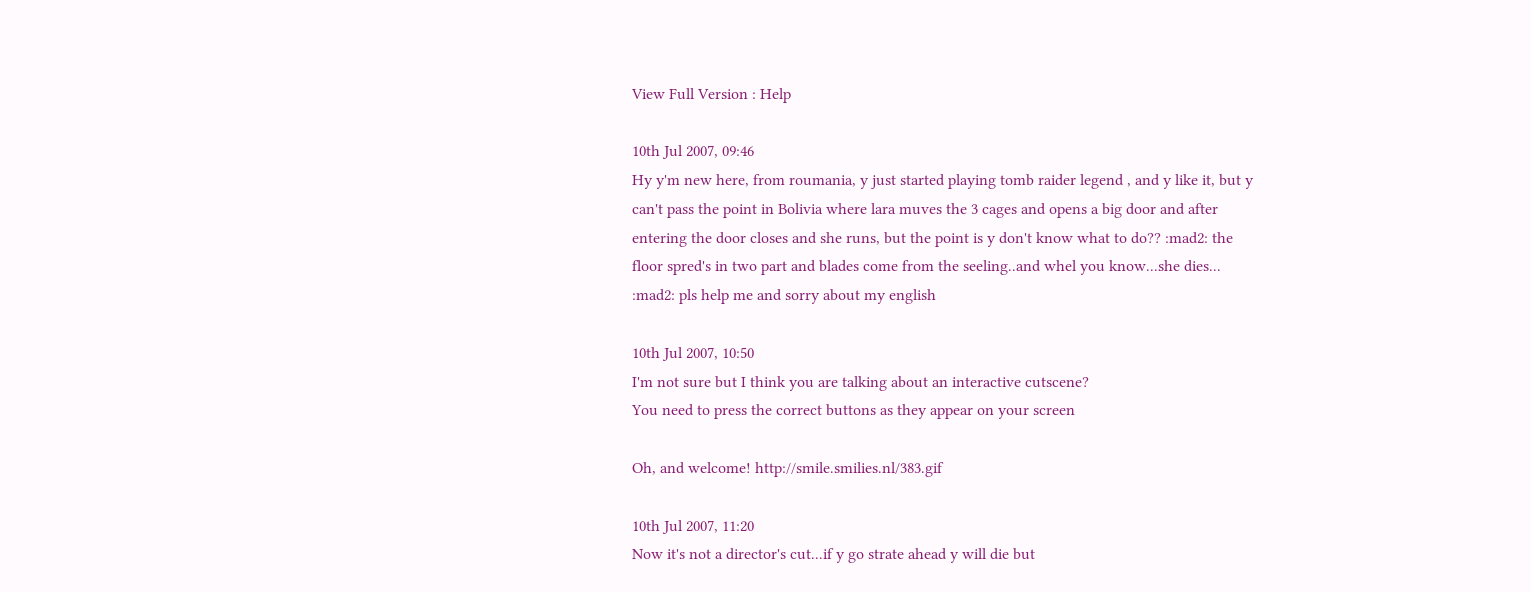View Full Version : Help

10th Jul 2007, 09:46
Hy y'm new here, from roumania, y just started playing tomb raider legend , and y like it, but y can't pass the point in Bolivia where lara muves the 3 cages and opens a big door and after entering the door closes and she runs, but the point is y don't know what to do?? :mad2: the floor spred's in two part and blades come from the seeling..and whel you know...she dies... :mad2: pls help me and sorry about my english

10th Jul 2007, 10:50
I'm not sure but I think you are talking about an interactive cutscene?
You need to press the correct buttons as they appear on your screen

Oh, and welcome! http://smile.smilies.nl/383.gif

10th Jul 2007, 11:20
Now it's not a director's cut...if y go strate ahead y will die but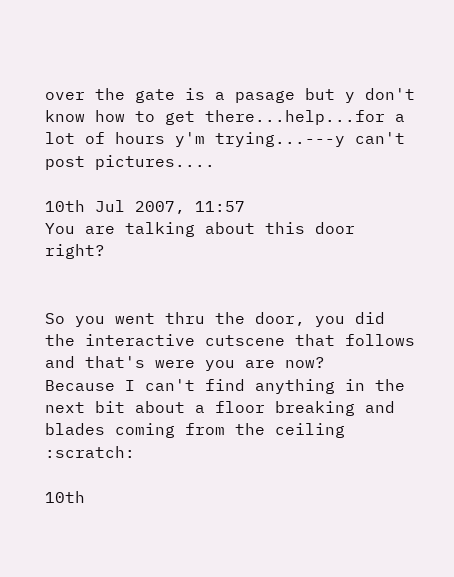over the gate is a pasage but y don't know how to get there...help...for a lot of hours y'm trying...---y can't post pictures....

10th Jul 2007, 11:57
You are talking about this door right?


So you went thru the door, you did the interactive cutscene that follows
and that's were you are now?
Because I can't find anything in the next bit about a floor breaking and blades coming from the ceiling :scratch:

10th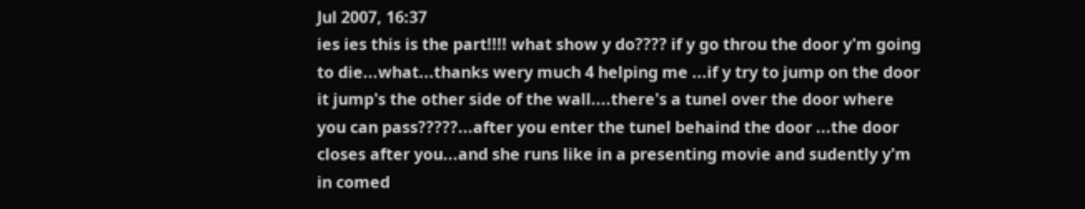Jul 2007, 16:37
ies ies this is the part!!!! what show y do???? if y go throu the door y'm going to die...what...thanks wery much 4 helping me ...if y try to jump on the door it jump's the other side of the wall....there's a tunel over the door where you can pass?????...after you enter the tunel behaind the door ...the door closes after you...and she runs like in a presenting movie and sudently y'm in comed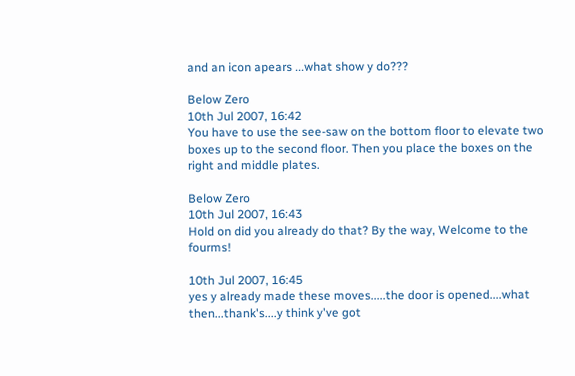and an icon apears ...what show y do???

Below Zero
10th Jul 2007, 16:42
You have to use the see-saw on the bottom floor to elevate two boxes up to the second floor. Then you place the boxes on the right and middle plates.

Below Zero
10th Jul 2007, 16:43
Hold on did you already do that? By the way, Welcome to the fourms!

10th Jul 2007, 16:45
yes y already made these moves.....the door is opened....what then...thank's....y think y've got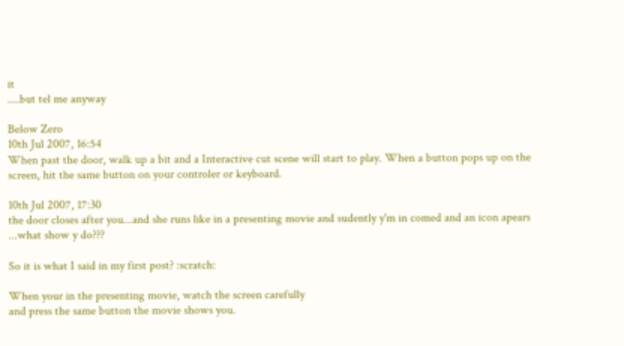it
....but tel me anyway

Below Zero
10th Jul 2007, 16:54
When past the door, walk up a bit and a Interactive cut scene will start to play. When a button pops up on the screen, hit the same button on your controler or keyboard.

10th Jul 2007, 17:30
the door closes after you...and she runs like in a presenting movie and sudently y'm in comed and an icon apears ...what show y do???

So it is what I said in my first post? :scratch:

When your in the presenting movie, watch the screen carefully
and press the same button the movie shows you.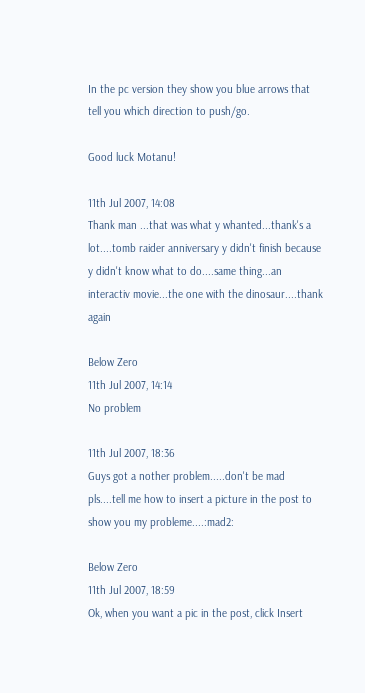In the pc version they show you blue arrows that tell you which direction to push/go.

Good luck Motanu!

11th Jul 2007, 14:08
Thank man ...that was what y whanted...thank's a lot....tomb raider anniversary y didn't finish because y didn't know what to do....same thing...an interactiv movie...the one with the dinosaur....thank again

Below Zero
11th Jul 2007, 14:14
No problem

11th Jul 2007, 18:36
Guys got a nother problem.....don't be mad pls....tell me how to insert a picture in the post to show you my probleme....:mad2:

Below Zero
11th Jul 2007, 18:59
Ok, when you want a pic in the post, click Insert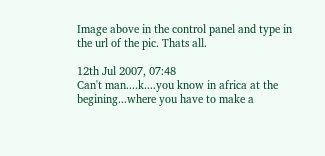Image above in the control panel and type in the url of the pic. Thats all.

12th Jul 2007, 07:48
Can't man....k....you know in africa at the begining...where you have to make a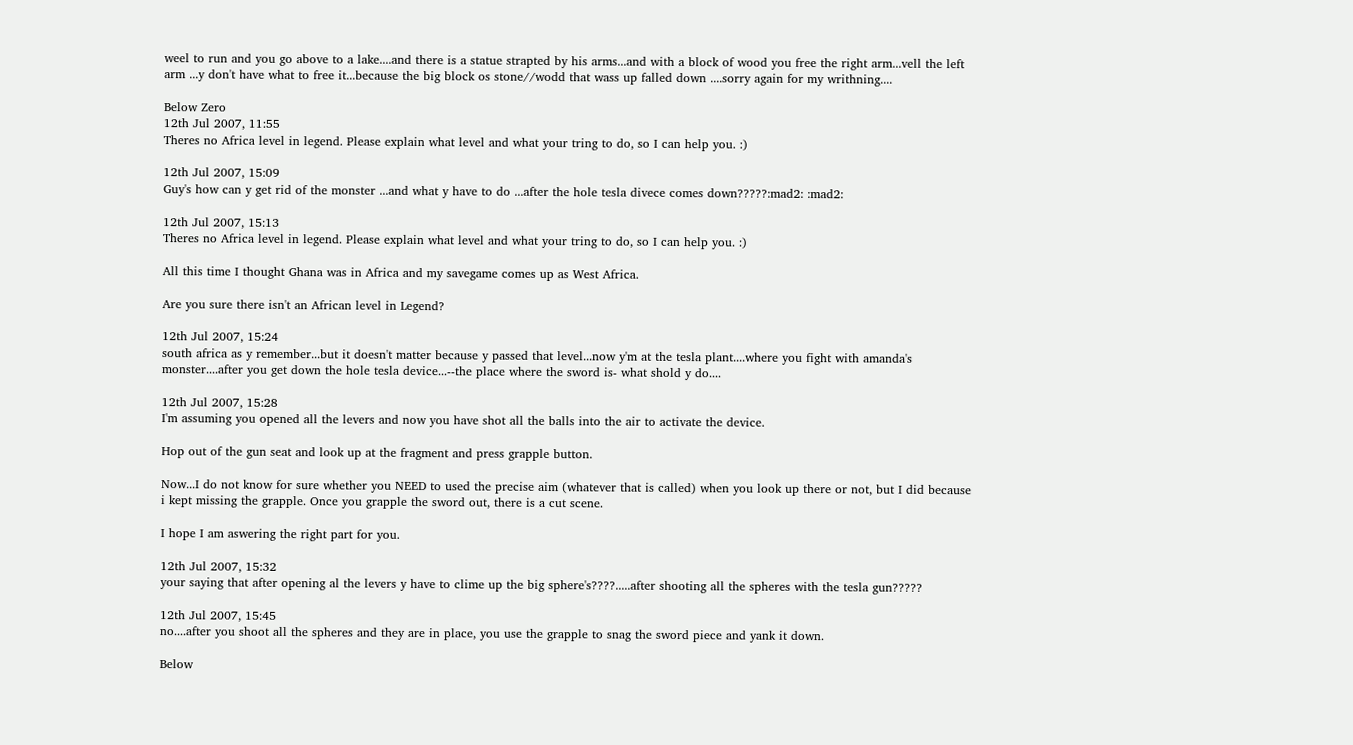weel to run and you go above to a lake....and there is a statue strapted by his arms...and with a block of wood you free the right arm...vell the left arm ...y don't have what to free it...because the big block os stone//wodd that wass up falled down ....sorry again for my writhning....

Below Zero
12th Jul 2007, 11:55
Theres no Africa level in legend. Please explain what level and what your tring to do, so I can help you. :)

12th Jul 2007, 15:09
Guy's how can y get rid of the monster ...and what y have to do ...after the hole tesla divece comes down?????:mad2: :mad2:

12th Jul 2007, 15:13
Theres no Africa level in legend. Please explain what level and what your tring to do, so I can help you. :)

All this time I thought Ghana was in Africa and my savegame comes up as West Africa.

Are you sure there isn't an African level in Legend?

12th Jul 2007, 15:24
south africa as y remember...but it doesn't matter because y passed that level...now y'm at the tesla plant....where you fight with amanda's monster....after you get down the hole tesla device...--the place where the sword is- what shold y do....

12th Jul 2007, 15:28
I'm assuming you opened all the levers and now you have shot all the balls into the air to activate the device.

Hop out of the gun seat and look up at the fragment and press grapple button.

Now...I do not know for sure whether you NEED to used the precise aim (whatever that is called) when you look up there or not, but I did because i kept missing the grapple. Once you grapple the sword out, there is a cut scene.

I hope I am aswering the right part for you.

12th Jul 2007, 15:32
your saying that after opening al the levers y have to clime up the big sphere's????.....after shooting all the spheres with the tesla gun?????

12th Jul 2007, 15:45
no....after you shoot all the spheres and they are in place, you use the grapple to snag the sword piece and yank it down.

Below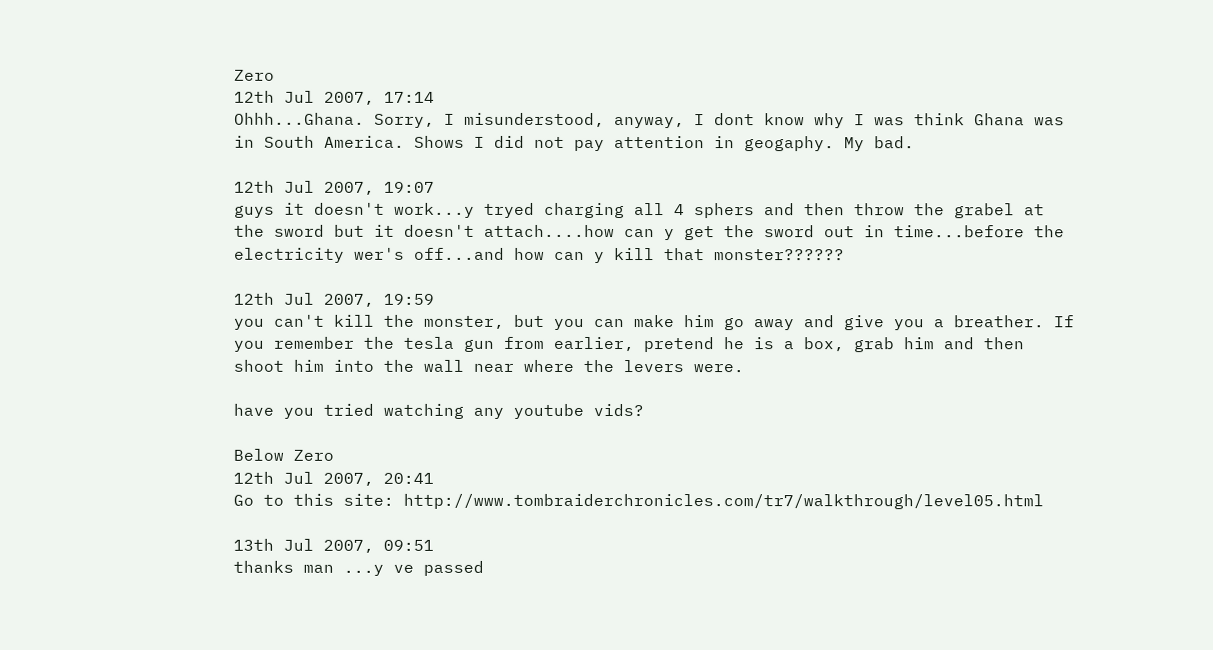Zero
12th Jul 2007, 17:14
Ohhh...Ghana. Sorry, I misunderstood, anyway, I dont know why I was think Ghana was in South America. Shows I did not pay attention in geogaphy. My bad.

12th Jul 2007, 19:07
guys it doesn't work...y tryed charging all 4 sphers and then throw the grabel at the sword but it doesn't attach....how can y get the sword out in time...before the electricity wer's off...and how can y kill that monster??????

12th Jul 2007, 19:59
you can't kill the monster, but you can make him go away and give you a breather. If you remember the tesla gun from earlier, pretend he is a box, grab him and then shoot him into the wall near where the levers were.

have you tried watching any youtube vids?

Below Zero
12th Jul 2007, 20:41
Go to this site: http://www.tombraiderchronicles.com/tr7/walkthrough/level05.html

13th Jul 2007, 09:51
thanks man ...y ve passed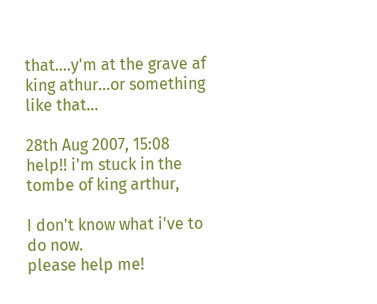that....y'm at the grave af king athur...or something like that...

28th Aug 2007, 15:08
help!! i'm stuck in the tombe of king arthur,

I don't know what i've to do now.
please help me!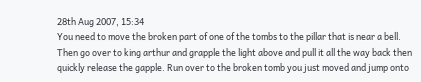28th Aug 2007, 15:34
You need to move the broken part of one of the tombs to the pillar that is near a bell. Then go over to king arthur and grapple the light above and pull it all the way back then quickly release the gapple. Run over to the broken tomb you just moved and jump onto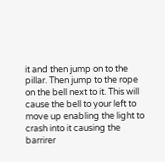it and then jump on to the pillar. Then jump to the rope on the bell next to it. This will cause the bell to your left to move up enabling the light to crash into it causing the barrirer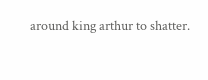around king arthur to shatter.